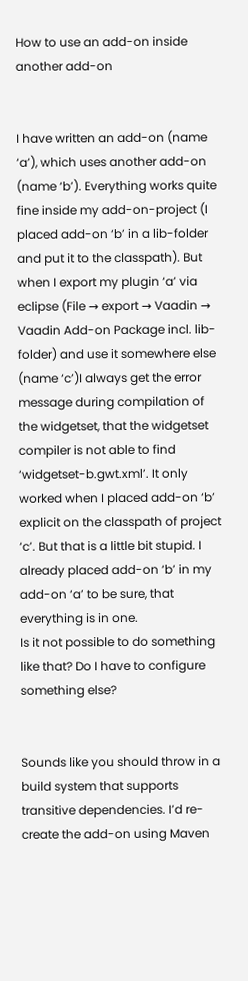How to use an add-on inside another add-on


I have written an add-on (name ‘a’), which uses another add-on (name ‘b’). Everything works quite fine inside my add-on-project (I placed add-on ‘b’ in a lib-folder and put it to the classpath). But when I export my plugin ‘a’ via eclipse (File → export → Vaadin → Vaadin Add-on Package incl. lib-folder) and use it somewhere else (name ‘c’)I always get the error message during compilation of the widgetset, that the widgetset compiler is not able to find ‘widgetset-b.gwt.xml’. It only worked when I placed add-on ‘b’ explicit on the classpath of project ‘c’. But that is a little bit stupid. I already placed add-on ‘b’ in my add-on ‘a’ to be sure, that everything is in one.
Is it not possible to do something like that? Do I have to configure something else?


Sounds like you should throw in a build system that supports transitive dependencies. I’d re-create the add-on using Maven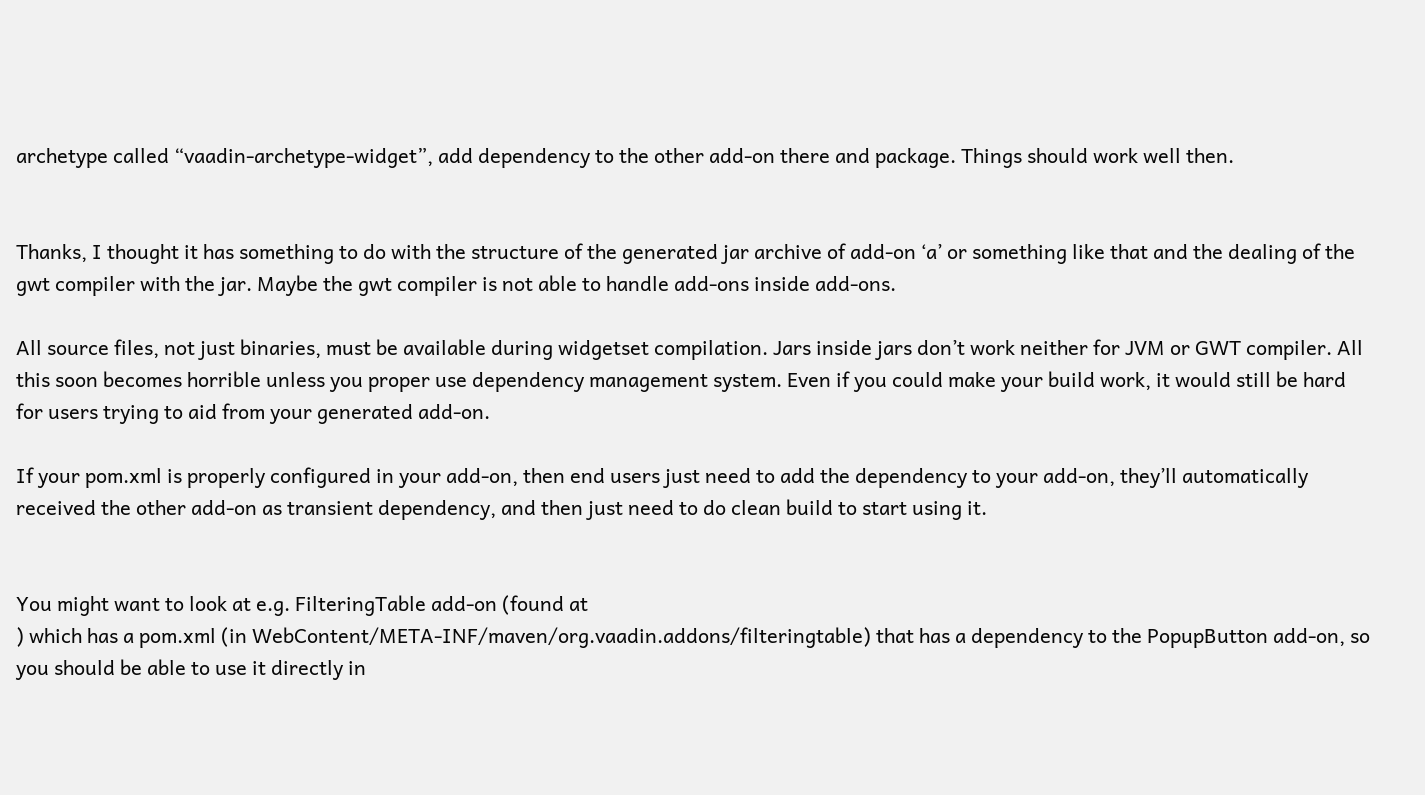archetype called “vaadin-archetype-widget”, add dependency to the other add-on there and package. Things should work well then.


Thanks, I thought it has something to do with the structure of the generated jar archive of add-on ‘a’ or something like that and the dealing of the gwt compiler with the jar. Maybe the gwt compiler is not able to handle add-ons inside add-ons.

All source files, not just binaries, must be available during widgetset compilation. Jars inside jars don’t work neither for JVM or GWT compiler. All this soon becomes horrible unless you proper use dependency management system. Even if you could make your build work, it would still be hard for users trying to aid from your generated add-on.

If your pom.xml is properly configured in your add-on, then end users just need to add the dependency to your add-on, they’ll automatically received the other add-on as transient dependency, and then just need to do clean build to start using it.


You might want to look at e.g. FilteringTable add-on (found at
) which has a pom.xml (in WebContent/META-INF/maven/org.vaadin.addons/filteringtable) that has a dependency to the PopupButton add-on, so you should be able to use it directly in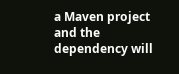a Maven project and the dependency will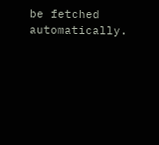be fetched automatically.